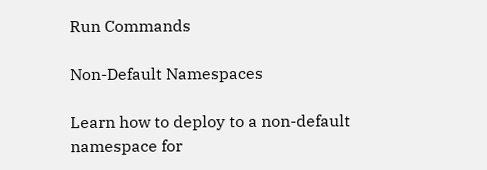Run Commands

Non-Default Namespaces

Learn how to deploy to a non-default namespace for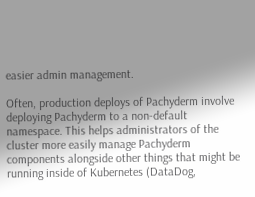easier admin management.

Often, production deploys of Pachyderm involve deploying Pachyderm to a non-default namespace. This helps administrators of the cluster more easily manage Pachyderm components alongside other things that might be running inside of Kubernetes (DataDog,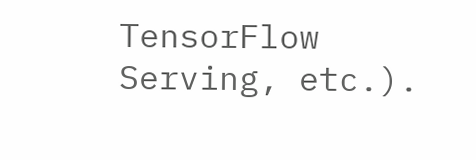TensorFlow Serving, etc.).